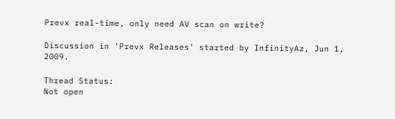Prevx real-time, only need AV scan on write?

Discussion in 'Prevx Releases' started by InfinityAz, Jun 1, 2009.

Thread Status:
Not open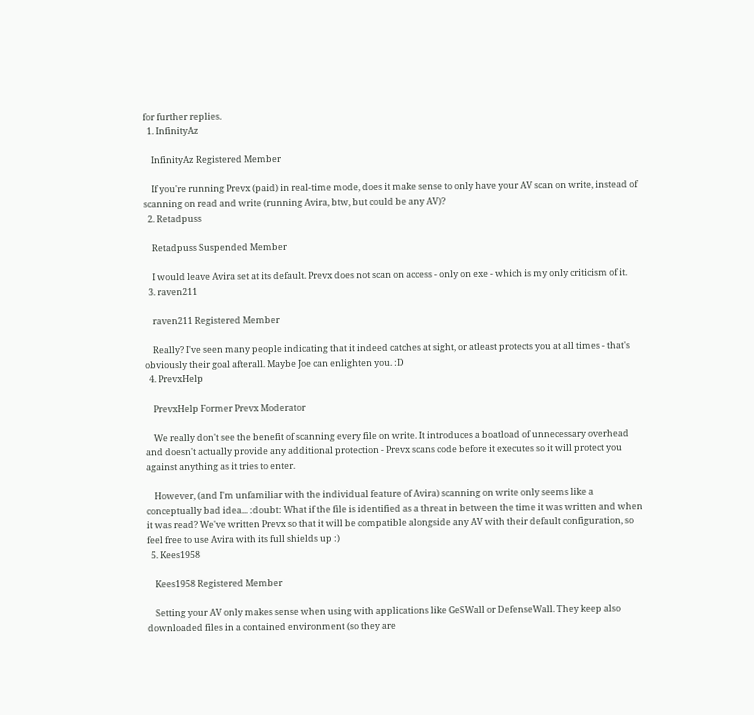for further replies.
  1. InfinityAz

    InfinityAz Registered Member

    If you're running Prevx (paid) in real-time mode, does it make sense to only have your AV scan on write, instead of scanning on read and write (running Avira, btw, but could be any AV)?
  2. Retadpuss

    Retadpuss Suspended Member

    I would leave Avira set at its default. Prevx does not scan on access - only on exe - which is my only criticism of it.
  3. raven211

    raven211 Registered Member

    Really? I've seen many people indicating that it indeed catches at sight, or atleast protects you at all times - that's obviously their goal afterall. Maybe Joe can enlighten you. :D
  4. PrevxHelp

    PrevxHelp Former Prevx Moderator

    We really don't see the benefit of scanning every file on write. It introduces a boatload of unnecessary overhead and doesn't actually provide any additional protection - Prevx scans code before it executes so it will protect you against anything as it tries to enter.

    However, (and I'm unfamiliar with the individual feature of Avira) scanning on write only seems like a conceptually bad idea... :doubt: What if the file is identified as a threat in between the time it was written and when it was read? We've written Prevx so that it will be compatible alongside any AV with their default configuration, so feel free to use Avira with its full shields up :)
  5. Kees1958

    Kees1958 Registered Member

    Setting your AV only makes sense when using with applications like GeSWall or DefenseWall. They keep also downloaded files in a contained environment (so they are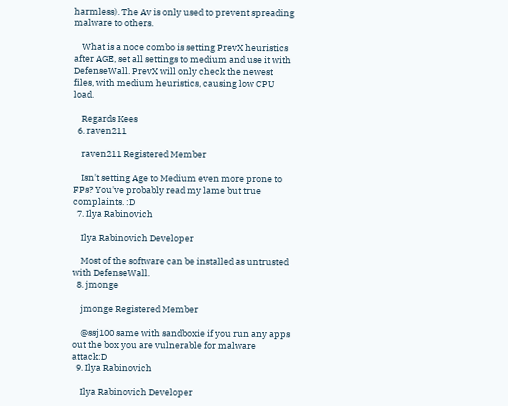harmless). The Av is only used to prevent spreading malware to others.

    What is a noce combo is setting PrevX heuristics after AGE, set all settings to medium and use it with DefenseWall. PrevX will only check the newest files, with medium heuristics, causing low CPU load.

    Regards Kees
  6. raven211

    raven211 Registered Member

    Isn't setting Age to Medium even more prone to FPs? You've probably read my lame but true complaints. :D
  7. Ilya Rabinovich

    Ilya Rabinovich Developer

    Most of the software can be installed as untrusted with DefenseWall.
  8. jmonge

    jmonge Registered Member

    @ssj100 same with sandboxie if you run any apps out the box you are vulnerable for malware attack:D
  9. Ilya Rabinovich

    Ilya Rabinovich Developer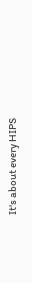It's about every HIPS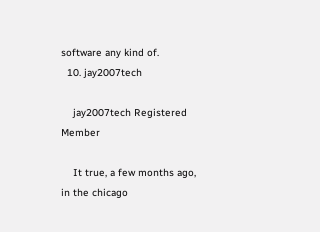software any kind of.
  10. jay2007tech

    jay2007tech Registered Member

    It true, a few months ago, in the chicago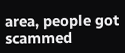area, people got scammed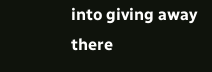into giving away there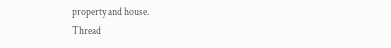property and house.
Thread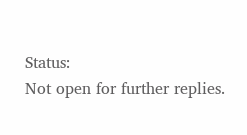Status:
Not open for further replies.